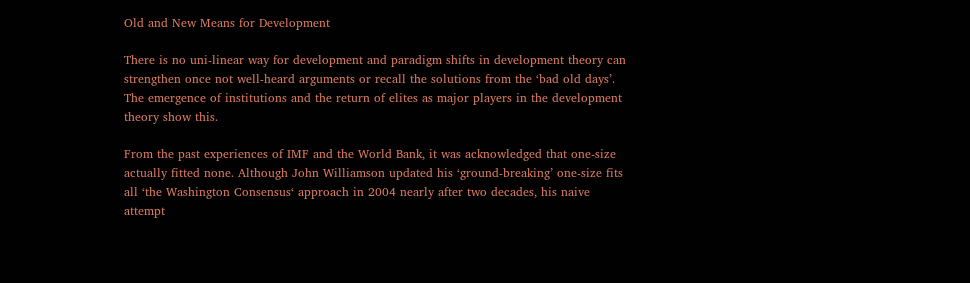Old and New Means for Development

There is no uni-linear way for development and paradigm shifts in development theory can strengthen once not well-heard arguments or recall the solutions from the ‘bad old days’. The emergence of institutions and the return of elites as major players in the development theory show this.

From the past experiences of IMF and the World Bank, it was acknowledged that one-size actually fitted none. Although John Williamson updated his ‘ground-breaking’ one-size fits all ‘the Washington Consensus‘ approach in 2004 nearly after two decades, his naive attempt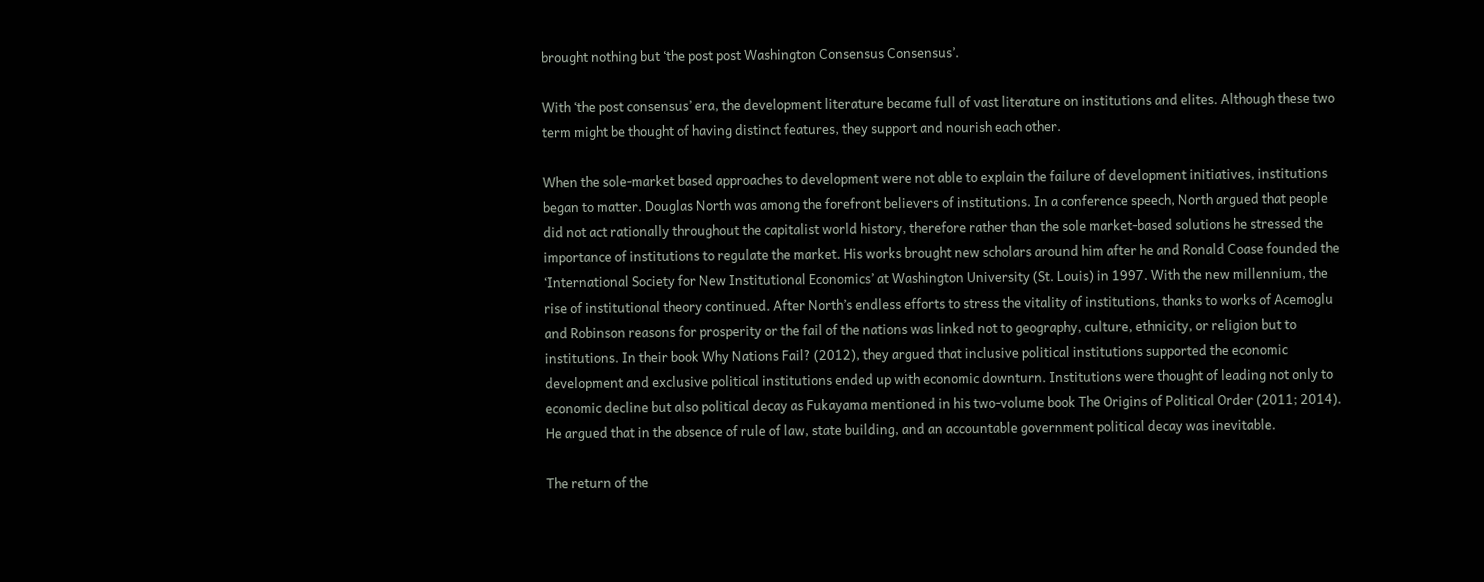brought nothing but ‘the post post Washington Consensus Consensus’.

With ‘the post consensus’ era, the development literature became full of vast literature on institutions and elites. Although these two term might be thought of having distinct features, they support and nourish each other.

When the sole-market based approaches to development were not able to explain the failure of development initiatives, institutions began to matter. Douglas North was among the forefront believers of institutions. In a conference speech, North argued that people did not act rationally throughout the capitalist world history, therefore rather than the sole market-based solutions he stressed the importance of institutions to regulate the market. His works brought new scholars around him after he and Ronald Coase founded the ‘International Society for New Institutional Economics’ at Washington University (St. Louis) in 1997. With the new millennium, the rise of institutional theory continued. After North’s endless efforts to stress the vitality of institutions, thanks to works of Acemoglu and Robinson reasons for prosperity or the fail of the nations was linked not to geography, culture, ethnicity, or religion but to institutions. In their book Why Nations Fail? (2012), they argued that inclusive political institutions supported the economic development and exclusive political institutions ended up with economic downturn. Institutions were thought of leading not only to economic decline but also political decay as Fukayama mentioned in his two-volume book The Origins of Political Order (2011; 2014). He argued that in the absence of rule of law, state building, and an accountable government political decay was inevitable.

The return of the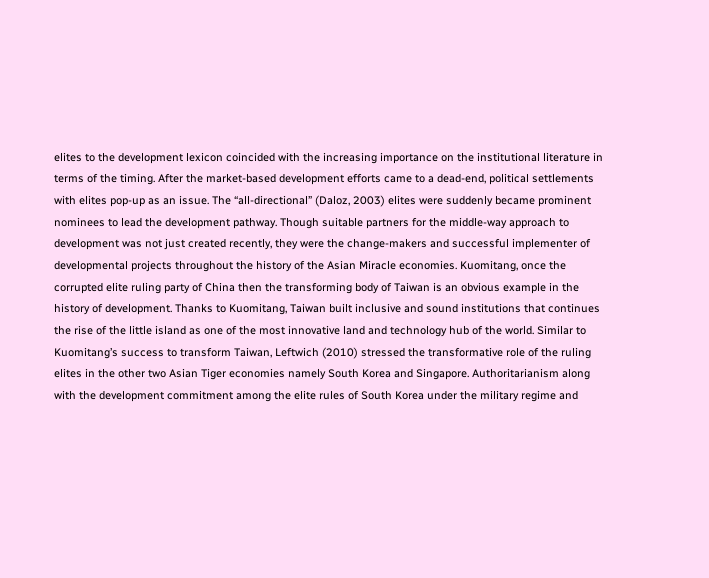elites to the development lexicon coincided with the increasing importance on the institutional literature in terms of the timing. After the market-based development efforts came to a dead-end, political settlements with elites pop-up as an issue. The “all-directional” (Daloz, 2003) elites were suddenly became prominent nominees to lead the development pathway. Though suitable partners for the middle-way approach to development was not just created recently, they were the change-makers and successful implementer of developmental projects throughout the history of the Asian Miracle economies. Kuomitang, once the corrupted elite ruling party of China then the transforming body of Taiwan is an obvious example in the history of development. Thanks to Kuomitang, Taiwan built inclusive and sound institutions that continues the rise of the little island as one of the most innovative land and technology hub of the world. Similar to Kuomitang’s success to transform Taiwan, Leftwich (2010) stressed the transformative role of the ruling elites in the other two Asian Tiger economies namely South Korea and Singapore. Authoritarianism along with the development commitment among the elite rules of South Korea under the military regime and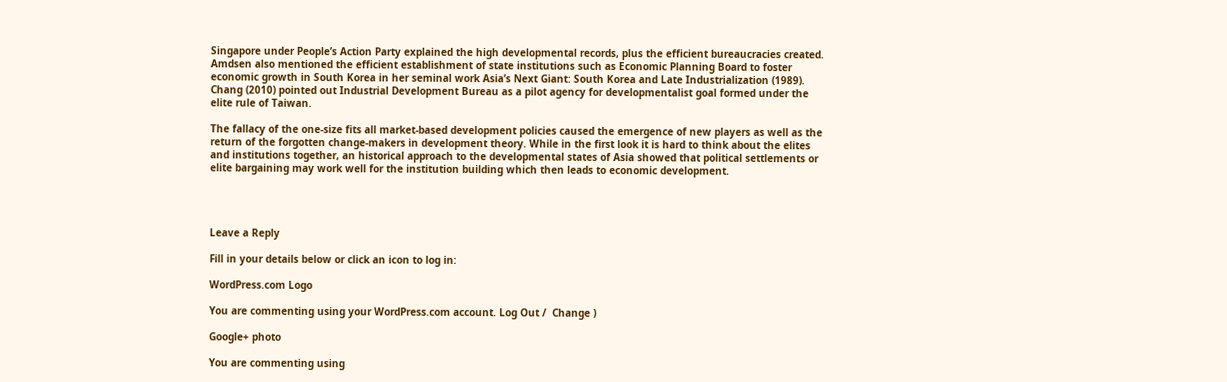Singapore under People’s Action Party explained the high developmental records, plus the efficient bureaucracies created. Amdsen also mentioned the efficient establishment of state institutions such as Economic Planning Board to foster economic growth in South Korea in her seminal work Asia’s Next Giant: South Korea and Late Industrialization (1989). Chang (2010) pointed out Industrial Development Bureau as a pilot agency for developmentalist goal formed under the elite rule of Taiwan.

The fallacy of the one-size fits all market-based development policies caused the emergence of new players as well as the return of the forgotten change-makers in development theory. While in the first look it is hard to think about the elites and institutions together, an historical approach to the developmental states of Asia showed that political settlements or elite bargaining may work well for the institution building which then leads to economic development.




Leave a Reply

Fill in your details below or click an icon to log in:

WordPress.com Logo

You are commenting using your WordPress.com account. Log Out /  Change )

Google+ photo

You are commenting using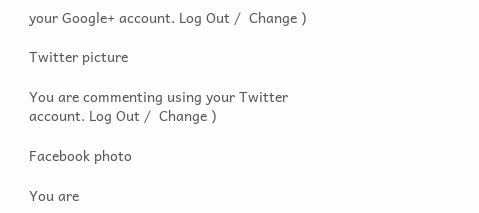your Google+ account. Log Out /  Change )

Twitter picture

You are commenting using your Twitter account. Log Out /  Change )

Facebook photo

You are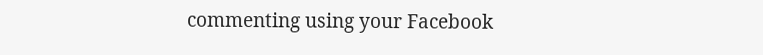commenting using your Facebook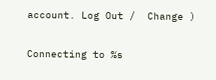account. Log Out /  Change )


Connecting to %s